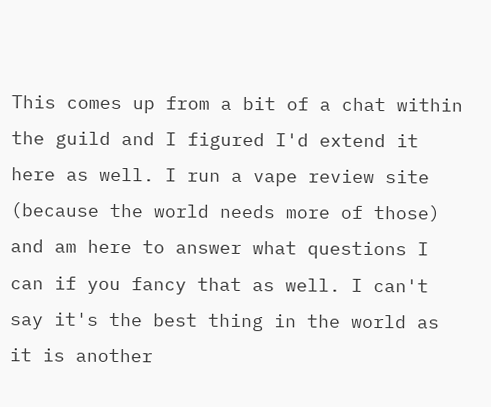This comes up from a bit of a chat within the guild and I figured I'd extend it here as well. I run a vape review site (because the world needs more of those) and am here to answer what questions I can if you fancy that as well. I can't say it's the best thing in the world as it is another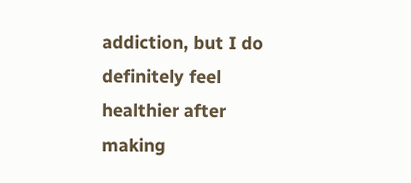addiction, but I do definitely feel healthier after making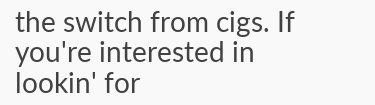the switch from cigs. If you're interested in lookin' for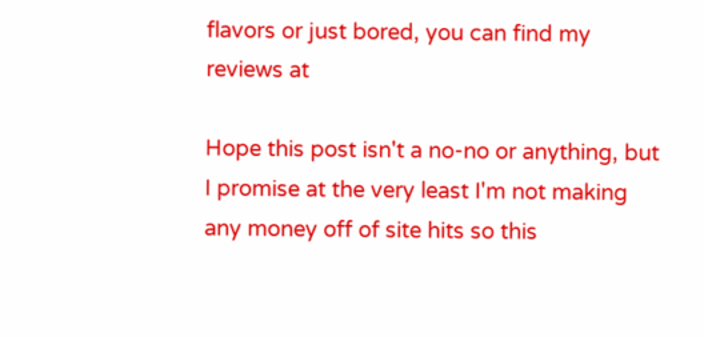flavors or just bored, you can find my reviews at

Hope this post isn't a no-no or anything, but I promise at the very least I'm not making any money off of site hits so this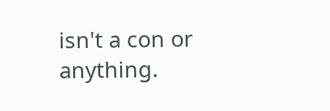isn't a con or anything.